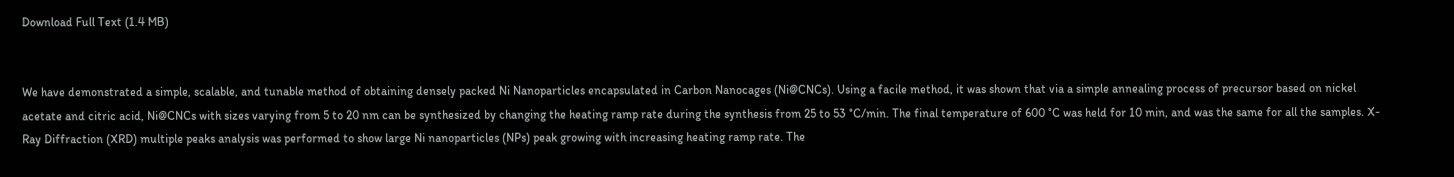Download Full Text (1.4 MB)


We have demonstrated a simple, scalable, and tunable method of obtaining densely packed Ni Nanoparticles encapsulated in Carbon Nanocages (Ni@CNCs). Using a facile method, it was shown that via a simple annealing process of precursor based on nickel acetate and citric acid, Ni@CNCs with sizes varying from 5 to 20 nm can be synthesized by changing the heating ramp rate during the synthesis from 25 to 53 °C/min. The final temperature of 600 °C was held for 10 min, and was the same for all the samples. X-Ray Diffraction (XRD) multiple peaks analysis was performed to show large Ni nanoparticles (NPs) peak growing with increasing heating ramp rate. The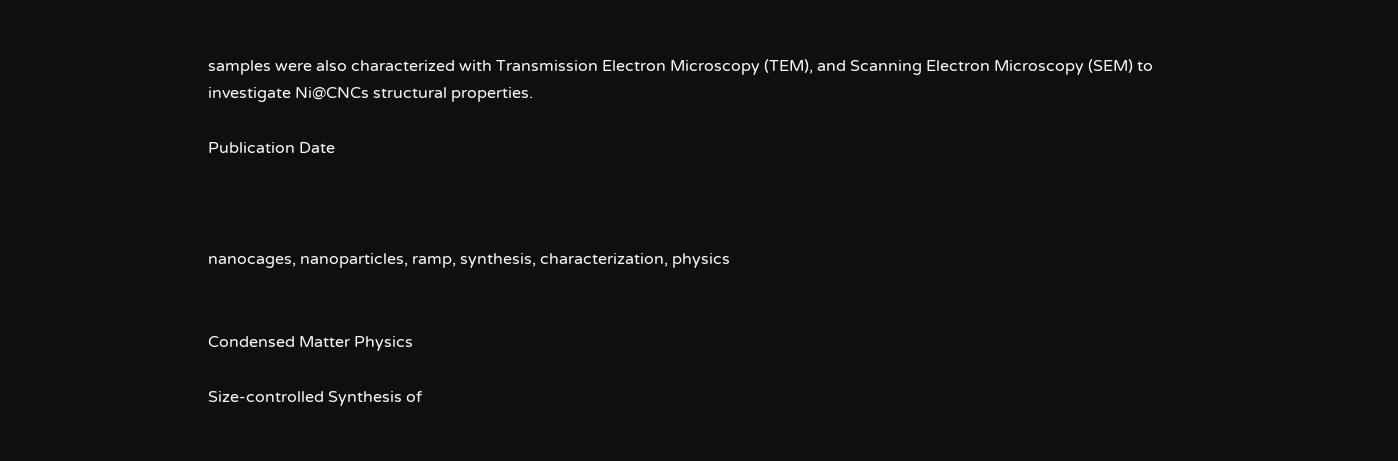samples were also characterized with Transmission Electron Microscopy (TEM), and Scanning Electron Microscopy (SEM) to investigate Ni@CNCs structural properties.

Publication Date



nanocages, nanoparticles, ramp, synthesis, characterization, physics


Condensed Matter Physics

Size-controlled Synthesis of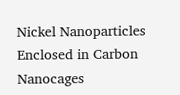Nickel Nanoparticles Enclosed in Carbon Nanocages